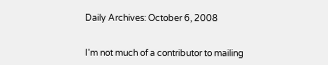Daily Archives: October 6, 2008


I'm not much of a contributor to mailing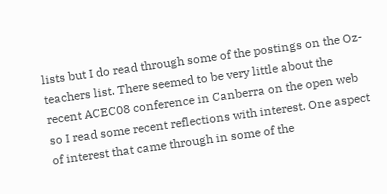lists but I do read through some of the postings on the Oz-teachers list. There seemed to be very little about the recent ACEC08 conference in Canberra on the open web so I read some recent reflections with interest. One aspect of interest that came through in some of the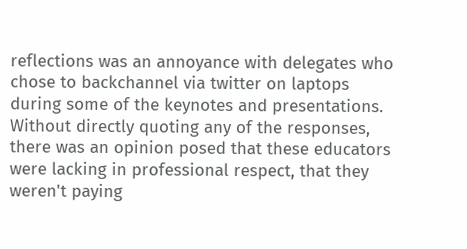reflections was an annoyance with delegates who chose to backchannel via twitter on laptops during some of the keynotes and presentations. Without directly quoting any of the responses, there was an opinion posed that these educators were lacking in professional respect, that they weren't paying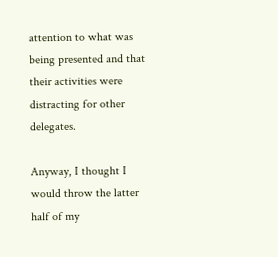attention to what was being presented and that their activities were distracting for other delegates.

Anyway, I thought I would throw the latter half of my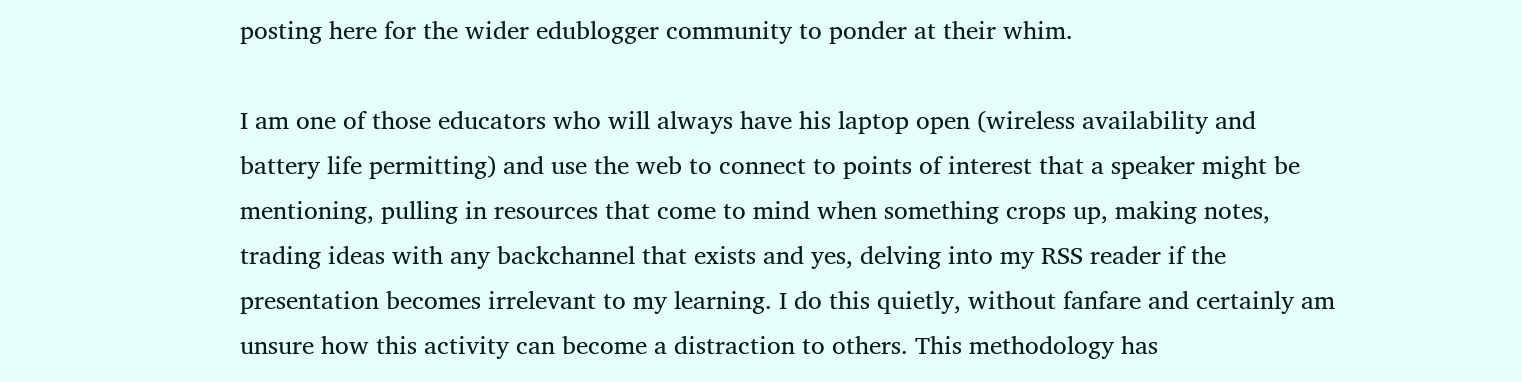posting here for the wider edublogger community to ponder at their whim.

I am one of those educators who will always have his laptop open (wireless availability and battery life permitting) and use the web to connect to points of interest that a speaker might be mentioning, pulling in resources that come to mind when something crops up, making notes, trading ideas with any backchannel that exists and yes, delving into my RSS reader if the presentation becomes irrelevant to my learning. I do this quietly, without fanfare and certainly am unsure how this activity can become a distraction to others. This methodology has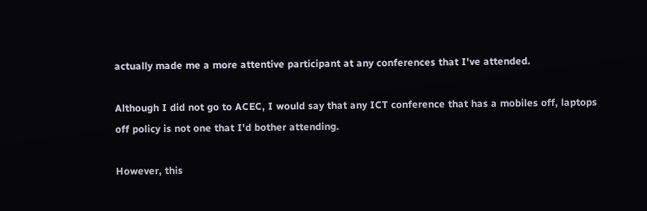actually made me a more attentive participant at any conferences that I've attended.

Although I did not go to ACEC, I would say that any ICT conference that has a mobiles off, laptops off policy is not one that I'd bother attending.

However, this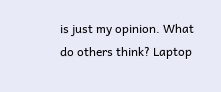is just my opinion. What do others think? Laptop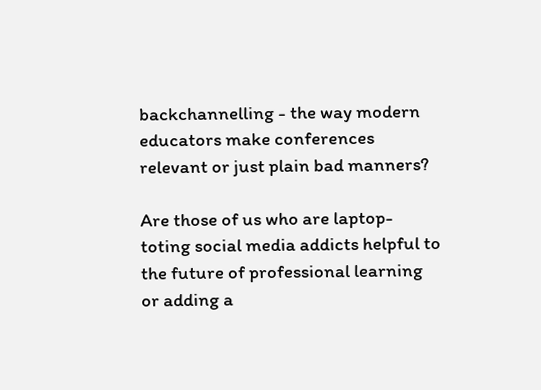backchannelling - the way modern educators make conferences relevant or just plain bad manners?

Are those of us who are laptop-toting social media addicts helpful to the future of professional learning or adding a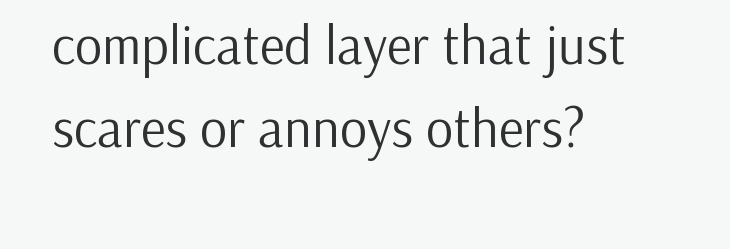complicated layer that just scares or annoys others?